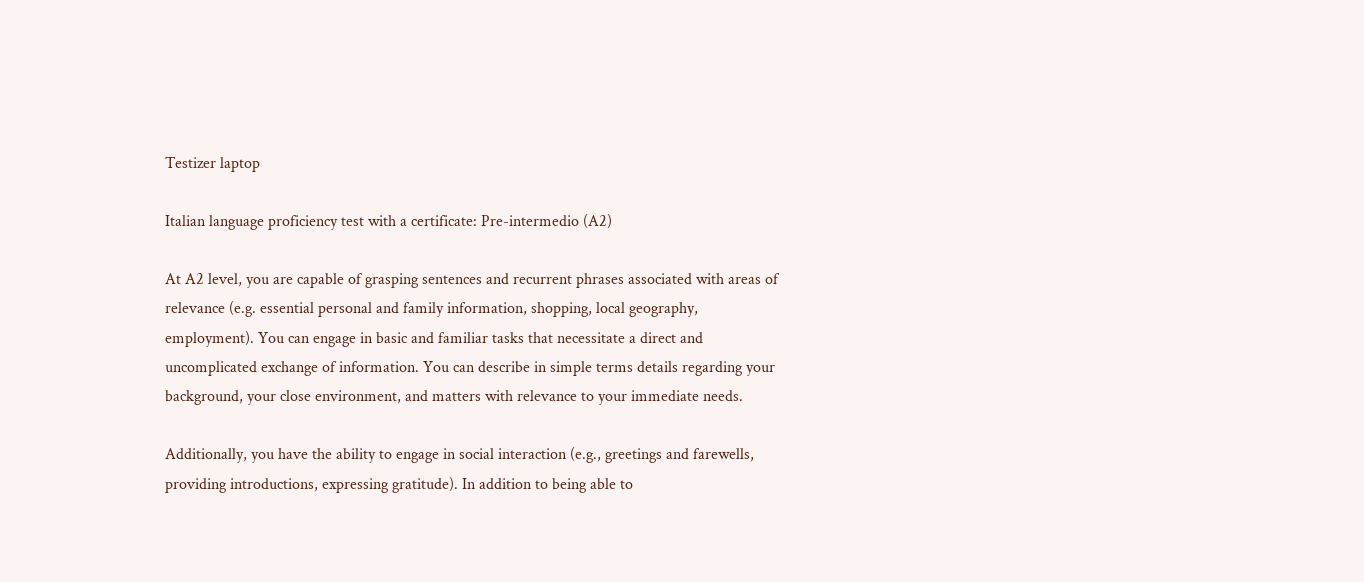Testizer laptop

Italian language proficiency test with a certificate: Pre-intermedio (A2)

At A2 level, you are capable of grasping sentences and recurrent phrases associated with areas of relevance (e.g. essential personal and family information, shopping, local geography, employment). You can engage in basic and familiar tasks that necessitate a direct and uncomplicated exchange of information. You can describe in simple terms details regarding your background, your close environment, and matters with relevance to your immediate needs.

Additionally, you have the ability to engage in social interaction (e.g., greetings and farewells, providing introductions, expressing gratitude). In addition to being able to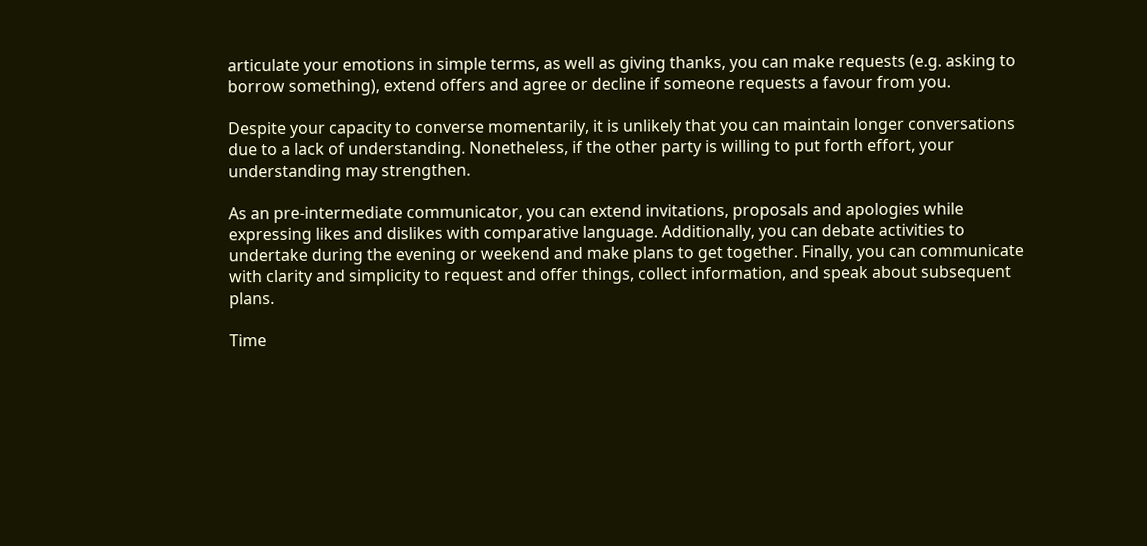articulate your emotions in simple terms, as well as giving thanks, you can make requests (e.g. asking to borrow something), extend offers and agree or decline if someone requests a favour from you.

Despite your capacity to converse momentarily, it is unlikely that you can maintain longer conversations due to a lack of understanding. Nonetheless, if the other party is willing to put forth effort, your understanding may strengthen.

As an pre-intermediate communicator, you can extend invitations, proposals and apologies while expressing likes and dislikes with comparative language. Additionally, you can debate activities to undertake during the evening or weekend and make plans to get together. Finally, you can communicate with clarity and simplicity to request and offer things, collect information, and speak about subsequent plans.

Time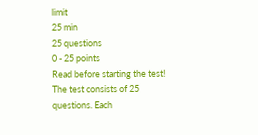limit
25 min
25 questions
0 - 25 points
Read before starting the test!
The test consists of 25 questions. Each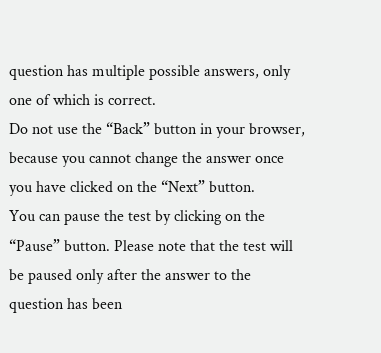question has multiple possible answers, only one of which is correct.
Do not use the “Back” button in your browser, because you cannot change the answer once you have clicked on the “Next” button.
You can pause the test by clicking on the “Pause” button. Please note that the test will be paused only after the answer to the question has been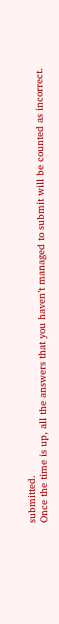submitted.
Once the time is up, all the answers that you haven’t managed to submit will be counted as incorrect.